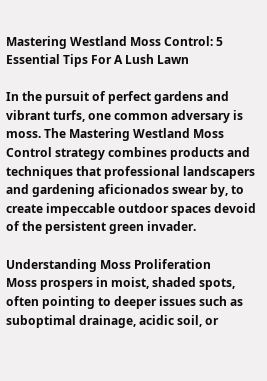Mastering Westland Moss Control: 5 Essential Tips For A Lush Lawn

In the pursuit of perfect gardens and vibrant turfs, one common adversary is moss. The Mastering Westland Moss Control strategy combines products and techniques that professional landscapers and gardening aficionados swear by, to create impeccable outdoor spaces devoid of the persistent green invader.

Understanding Moss Proliferation
Moss prospers in moist, shaded spots, often pointing to deeper issues such as suboptimal drainage, acidic soil, or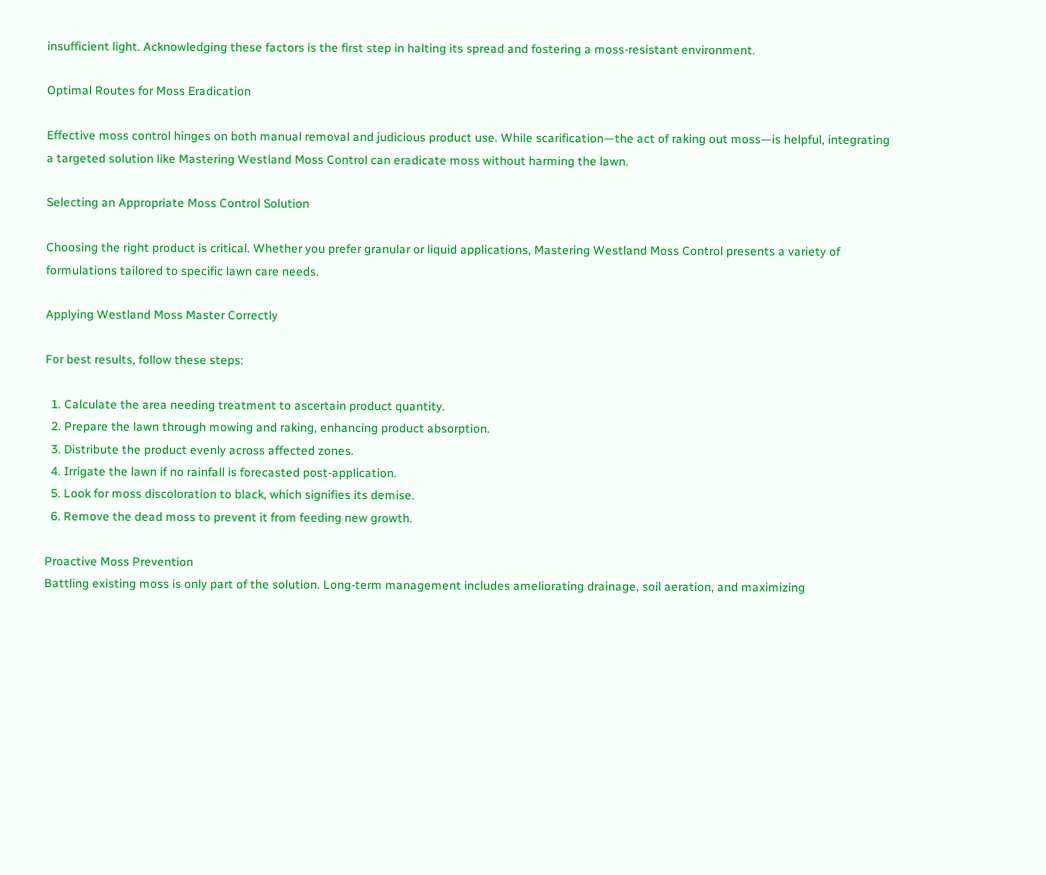insufficient light. Acknowledging these factors is the first step in halting its spread and fostering a moss-resistant environment.

Optimal Routes for Moss Eradication

Effective moss control hinges on both manual removal and judicious product use. While scarification—the act of raking out moss—is helpful, integrating a targeted solution like Mastering Westland Moss Control can eradicate moss without harming the lawn.

Selecting an Appropriate Moss Control Solution

Choosing the right product is critical. Whether you prefer granular or liquid applications, Mastering Westland Moss Control presents a variety of formulations tailored to specific lawn care needs.

Applying Westland Moss Master Correctly

For best results, follow these steps:

  1. Calculate the area needing treatment to ascertain product quantity.
  2. Prepare the lawn through mowing and raking, enhancing product absorption.
  3. Distribute the product evenly across affected zones.
  4. Irrigate the lawn if no rainfall is forecasted post-application.
  5. Look for moss discoloration to black, which signifies its demise.
  6. Remove the dead moss to prevent it from feeding new growth.

Proactive Moss Prevention
Battling existing moss is only part of the solution. Long-term management includes ameliorating drainage, soil aeration, and maximizing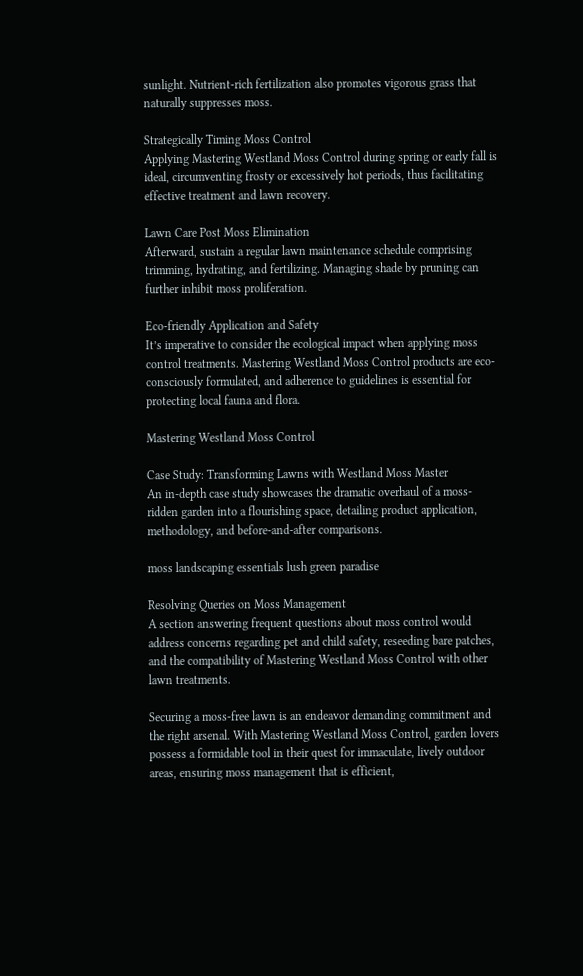sunlight. Nutrient-rich fertilization also promotes vigorous grass that naturally suppresses moss.

Strategically Timing Moss Control
Applying Mastering Westland Moss Control during spring or early fall is ideal, circumventing frosty or excessively hot periods, thus facilitating effective treatment and lawn recovery.

Lawn Care Post Moss Elimination
Afterward, sustain a regular lawn maintenance schedule comprising trimming, hydrating, and fertilizing. Managing shade by pruning can further inhibit moss proliferation.

Eco-friendly Application and Safety
It’s imperative to consider the ecological impact when applying moss control treatments. Mastering Westland Moss Control products are eco-consciously formulated, and adherence to guidelines is essential for protecting local fauna and flora.

Mastering Westland Moss Control

Case Study: Transforming Lawns with Westland Moss Master
An in-depth case study showcases the dramatic overhaul of a moss-ridden garden into a flourishing space, detailing product application, methodology, and before-and-after comparisons.

moss landscaping essentials lush green paradise

Resolving Queries on Moss Management
A section answering frequent questions about moss control would address concerns regarding pet and child safety, reseeding bare patches, and the compatibility of Mastering Westland Moss Control with other lawn treatments.

Securing a moss-free lawn is an endeavor demanding commitment and the right arsenal. With Mastering Westland Moss Control, garden lovers possess a formidable tool in their quest for immaculate, lively outdoor areas, ensuring moss management that is efficient,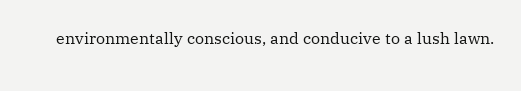environmentally conscious, and conducive to a lush lawn.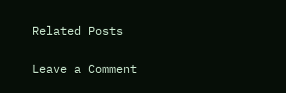Related Posts

Leave a Comment